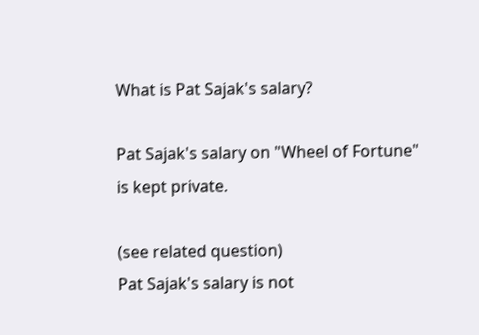What is Pat Sajak's salary?

Pat Sajak's salary on "Wheel of Fortune" is kept private.

(see related question)
Pat Sajak's salary is not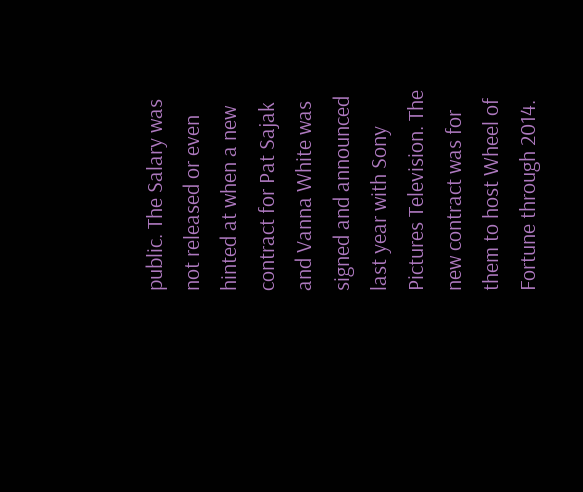public. The Salary was not released or even hinted at when a new contract for Pat Sajak and Vanna White was signed and announced last year with Sony Pictures Television. The new contract was for them to host Wheel of Fortune through 2014.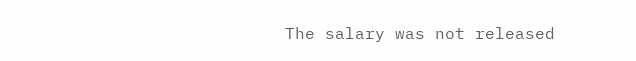The salary was not released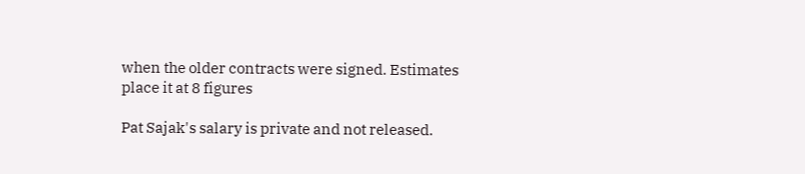when the older contracts were signed. Estimates place it at 8 figures

Pat Sajak's salary is private and not released.